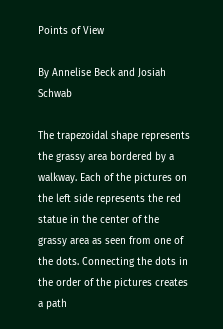Points of View

By Annelise Beck and Josiah Schwab

The trapezoidal shape represents the grassy area bordered by a walkway. Each of the pictures on the left side represents the red statue in the center of the grassy area as seen from one of the dots. Connecting the dots in the order of the pictures creates a path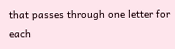that passes through one letter for each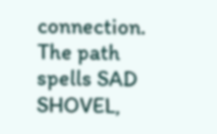connection. The path spells SAD SHOVEL,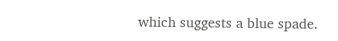which suggests a blue spade.